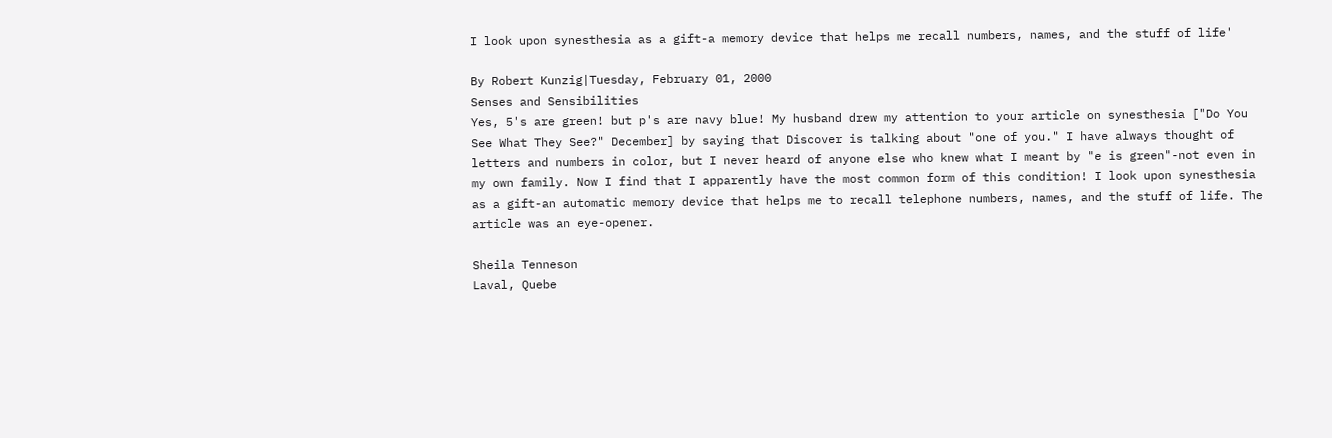I look upon synesthesia as a gift-a memory device that helps me recall numbers, names, and the stuff of life'

By Robert Kunzig|Tuesday, February 01, 2000
Senses and Sensibilities
Yes, 5's are green! but p's are navy blue! My husband drew my attention to your article on synesthesia ["Do You See What They See?" December] by saying that Discover is talking about "one of you." I have always thought of letters and numbers in color, but I never heard of anyone else who knew what I meant by "e is green"-not even in my own family. Now I find that I apparently have the most common form of this condition! I look upon synesthesia as a gift-an automatic memory device that helps me to recall telephone numbers, names, and the stuff of life. The article was an eye-opener.

Sheila Tenneson
Laval, Quebe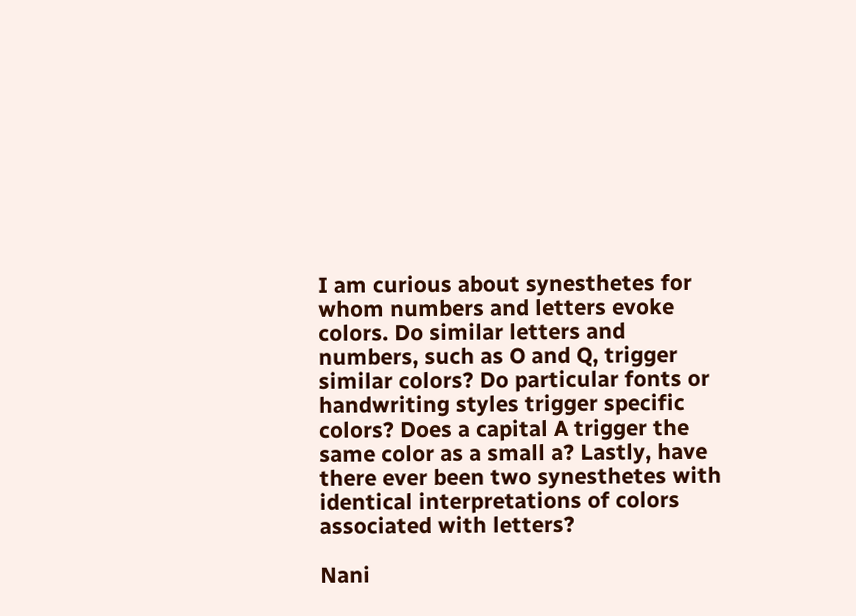I am curious about synesthetes for whom numbers and letters evoke colors. Do similar letters and numbers, such as O and Q, trigger similar colors? Do particular fonts or handwriting styles trigger specific colors? Does a capital A trigger the same color as a small a? Lastly, have there ever been two synesthetes with identical interpretations of colors associated with letters?

Nani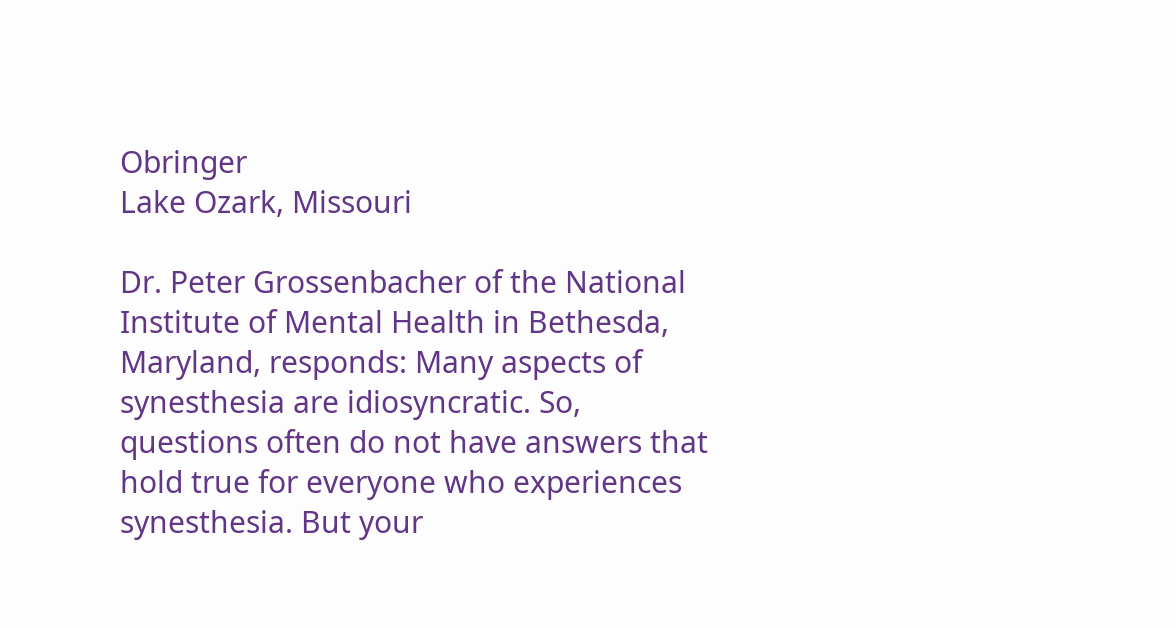Obringer
Lake Ozark, Missouri

Dr. Peter Grossenbacher of the National Institute of Mental Health in Bethesda, Maryland, responds: Many aspects of synesthesia are idiosyncratic. So, questions often do not have answers that hold true for everyone who experiences synesthesia. But your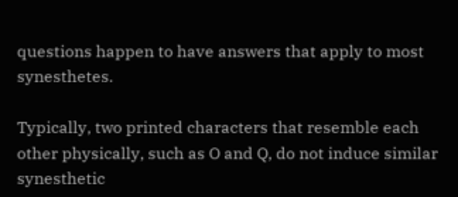questions happen to have answers that apply to most synesthetes.

Typically, two printed characters that resemble each other physically, such as O and Q, do not induce similar synesthetic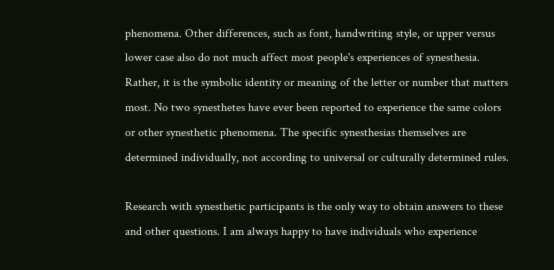phenomena. Other differences, such as font, handwriting style, or upper versus lower case also do not much affect most people's experiences of synesthesia. Rather, it is the symbolic identity or meaning of the letter or number that matters most. No two synesthetes have ever been reported to experience the same colors or other synesthetic phenomena. The specific synesthesias themselves are determined individually, not according to universal or culturally determined rules.

Research with synesthetic participants is the only way to obtain answers to these and other questions. I am always happy to have individuals who experience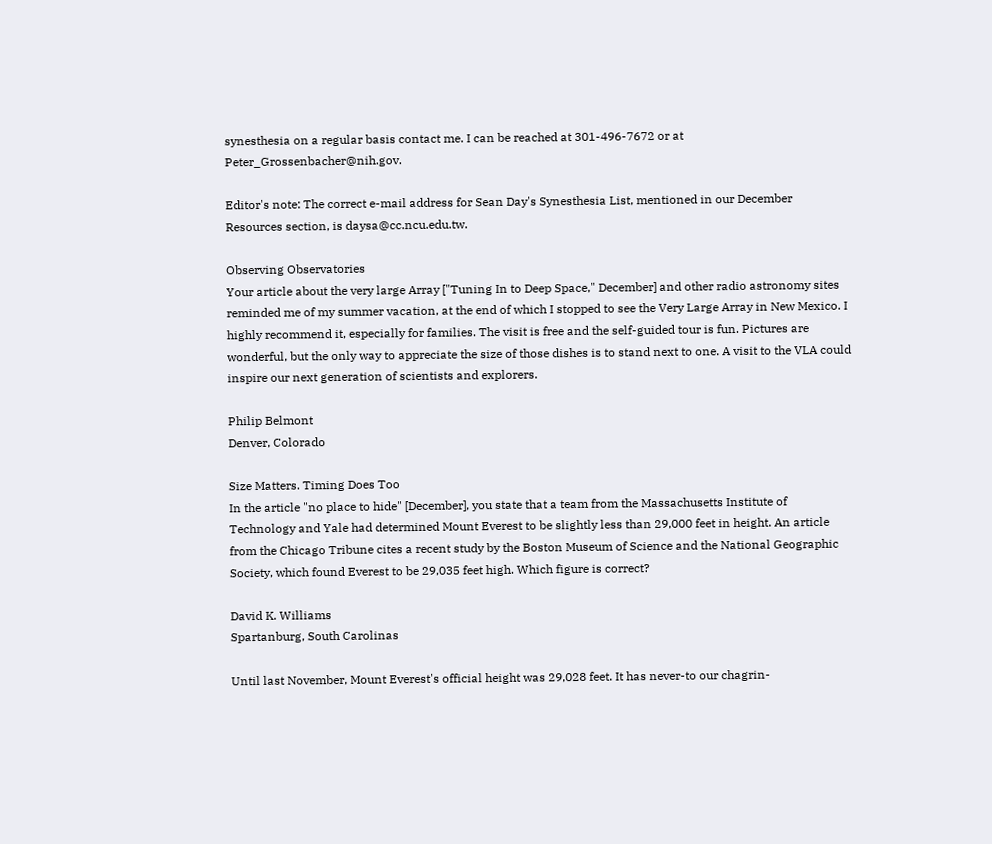synesthesia on a regular basis contact me. I can be reached at 301-496-7672 or at Peter_Grossenbacher@nih.gov.

Editor's note: The correct e-mail address for Sean Day's Synesthesia List, mentioned in our December Resources section, is daysa@cc.ncu.edu.tw.

Observing Observatories
Your article about the very large Array ["Tuning In to Deep Space," December] and other radio astronomy sites reminded me of my summer vacation, at the end of which I stopped to see the Very Large Array in New Mexico. I highly recommend it, especially for families. The visit is free and the self-guided tour is fun. Pictures are wonderful, but the only way to appreciate the size of those dishes is to stand next to one. A visit to the VLA could inspire our next generation of scientists and explorers.

Philip Belmont
Denver, Colorado

Size Matters. Timing Does Too
In the article "no place to hide" [December], you state that a team from the Massachusetts Institute of Technology and Yale had determined Mount Everest to be slightly less than 29,000 feet in height. An article from the Chicago Tribune cites a recent study by the Boston Museum of Science and the National Geographic Society, which found Everest to be 29,035 feet high. Which figure is correct?

David K. Williams
Spartanburg, South Carolinas

Until last November, Mount Everest's official height was 29,028 feet. It has never-to our chagrin-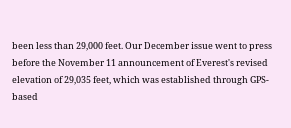been less than 29,000 feet. Our December issue went to press before the November 11 announcement of Everest's revised elevation of 29,035 feet, which was established through GPS-based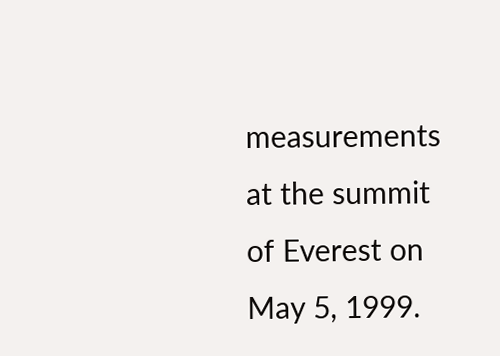measurements at the summit of Everest on May 5, 1999.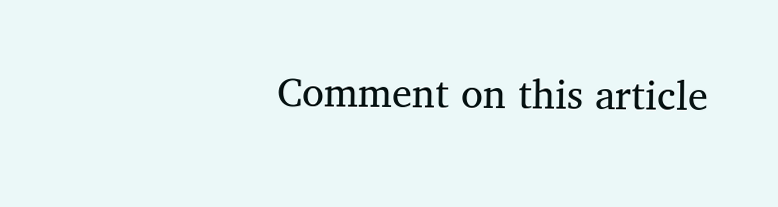Comment on this article